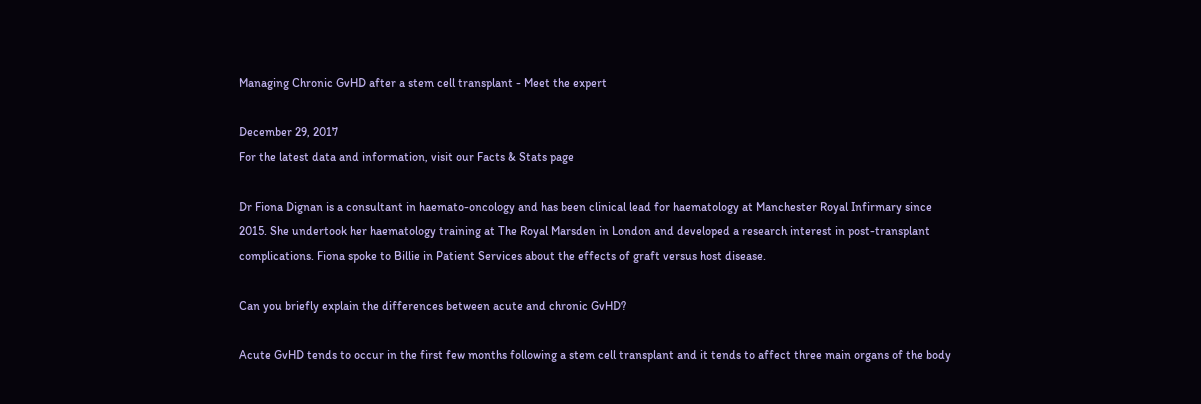Managing Chronic GvHD after a stem cell transplant - Meet the expert

December 29, 2017
For the latest data and information, visit our Facts & Stats page

Dr Fiona Dignan is a consultant in haemato-oncology and has been clinical lead for haematology at Manchester Royal Infirmary since 2015. She undertook her haematology training at The Royal Marsden in London and developed a research interest in post-transplant complications. Fiona spoke to Billie in Patient Services about the effects of graft versus host disease.

Can you briefly explain the differences between acute and chronic GvHD?

Acute GvHD tends to occur in the first few months following a stem cell transplant and it tends to affect three main organs of the body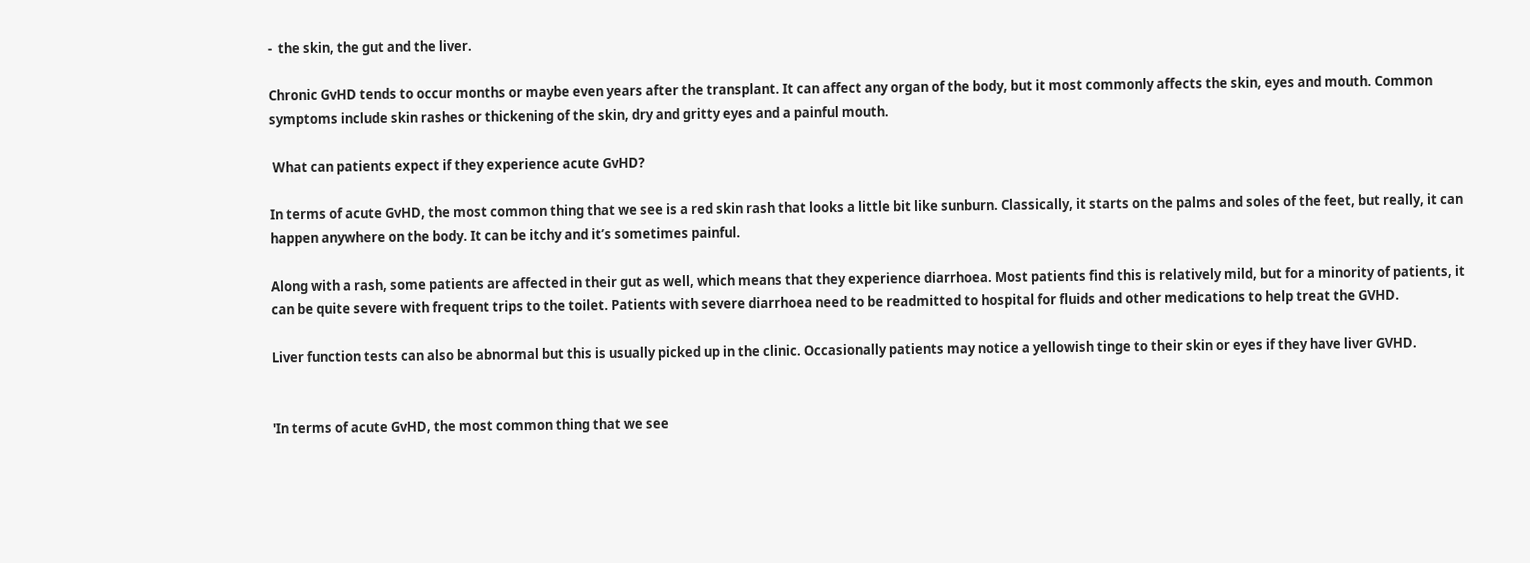-  the skin, the gut and the liver.

Chronic GvHD tends to occur months or maybe even years after the transplant. It can affect any organ of the body, but it most commonly affects the skin, eyes and mouth. Common symptoms include skin rashes or thickening of the skin, dry and gritty eyes and a painful mouth.

 What can patients expect if they experience acute GvHD?

In terms of acute GvHD, the most common thing that we see is a red skin rash that looks a little bit like sunburn. Classically, it starts on the palms and soles of the feet, but really, it can happen anywhere on the body. It can be itchy and it’s sometimes painful.

Along with a rash, some patients are affected in their gut as well, which means that they experience diarrhoea. Most patients find this is relatively mild, but for a minority of patients, it can be quite severe with frequent trips to the toilet. Patients with severe diarrhoea need to be readmitted to hospital for fluids and other medications to help treat the GVHD.

Liver function tests can also be abnormal but this is usually picked up in the clinic. Occasionally patients may notice a yellowish tinge to their skin or eyes if they have liver GVHD.


'In terms of acute GvHD, the most common thing that we see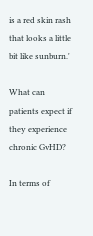is a red skin rash that looks a little bit like sunburn.'

What can patients expect if they experience chronic GvHD?

In terms of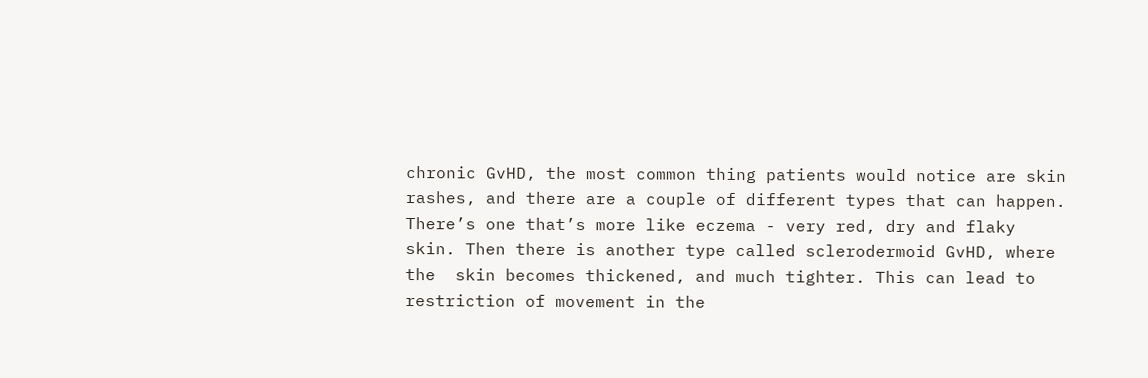chronic GvHD, the most common thing patients would notice are skin rashes, and there are a couple of different types that can happen. There’s one that’s more like eczema - very red, dry and flaky skin. Then there is another type called sclerodermoid GvHD, where the  skin becomes thickened, and much tighter. This can lead to restriction of movement in the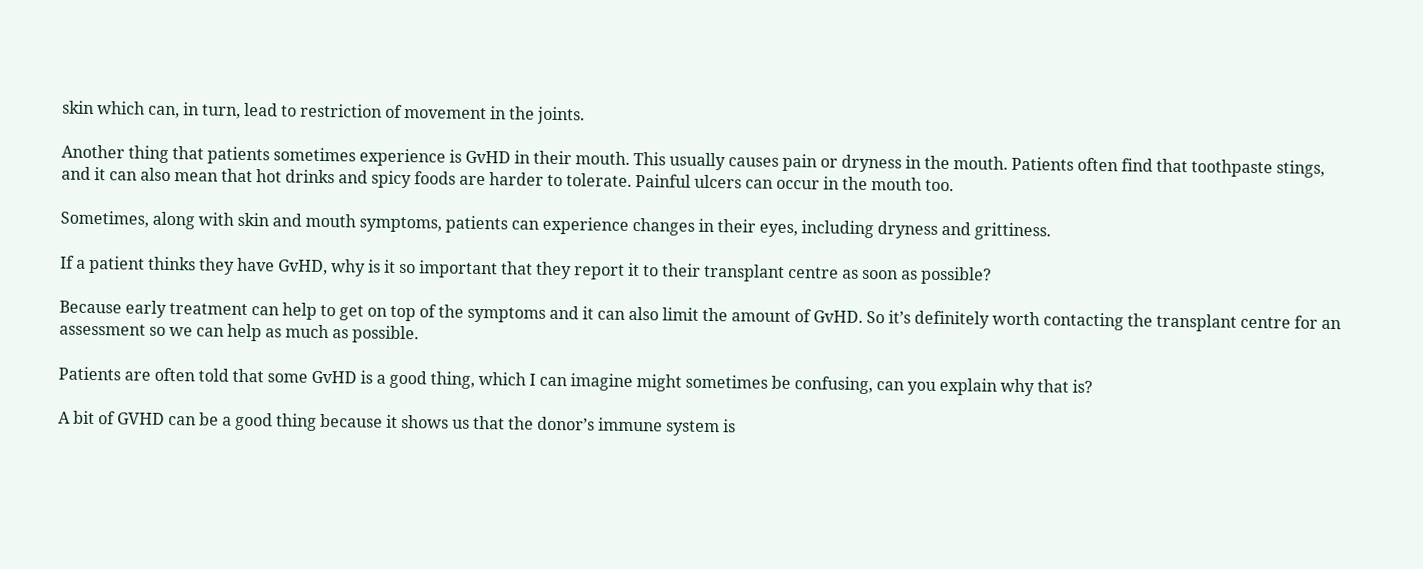skin which can, in turn, lead to restriction of movement in the joints.

Another thing that patients sometimes experience is GvHD in their mouth. This usually causes pain or dryness in the mouth. Patients often find that toothpaste stings, and it can also mean that hot drinks and spicy foods are harder to tolerate. Painful ulcers can occur in the mouth too.

Sometimes, along with skin and mouth symptoms, patients can experience changes in their eyes, including dryness and grittiness.

If a patient thinks they have GvHD, why is it so important that they report it to their transplant centre as soon as possible?

Because early treatment can help to get on top of the symptoms and it can also limit the amount of GvHD. So it’s definitely worth contacting the transplant centre for an assessment so we can help as much as possible.

Patients are often told that some GvHD is a good thing, which I can imagine might sometimes be confusing, can you explain why that is?

A bit of GVHD can be a good thing because it shows us that the donor’s immune system is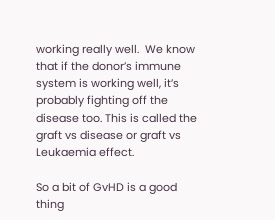working really well.  We know that if the donor’s immune system is working well, it’s probably fighting off the disease too. This is called the graft vs disease or graft vs Leukaemia effect.

So a bit of GvHD is a good thing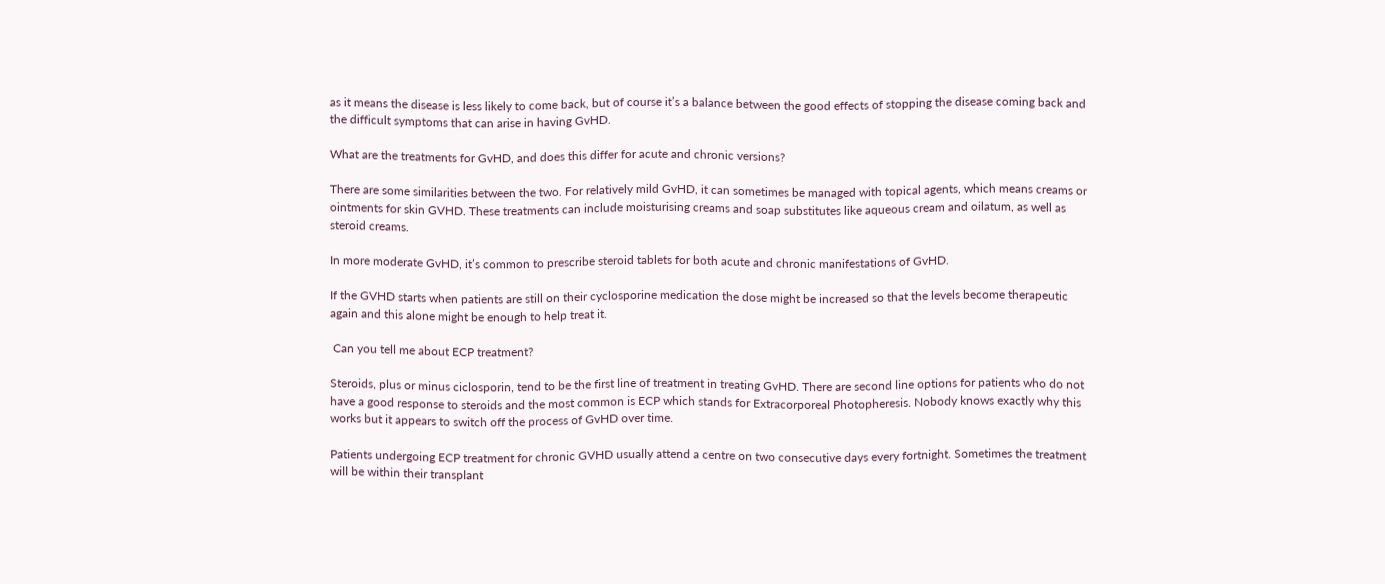as it means the disease is less likely to come back, but of course it’s a balance between the good effects of stopping the disease coming back and the difficult symptoms that can arise in having GvHD.

What are the treatments for GvHD, and does this differ for acute and chronic versions?

There are some similarities between the two. For relatively mild GvHD, it can sometimes be managed with topical agents, which means creams or ointments for skin GVHD. These treatments can include moisturising creams and soap substitutes like aqueous cream and oilatum, as well as steroid creams.

In more moderate GvHD, it’s common to prescribe steroid tablets for both acute and chronic manifestations of GvHD.

If the GVHD starts when patients are still on their cyclosporine medication the dose might be increased so that the levels become therapeutic again and this alone might be enough to help treat it.

 Can you tell me about ECP treatment?

Steroids, plus or minus ciclosporin, tend to be the first line of treatment in treating GvHD. There are second line options for patients who do not have a good response to steroids and the most common is ECP which stands for Extracorporeal Photopheresis. Nobody knows exactly why this works but it appears to switch off the process of GvHD over time.

Patients undergoing ECP treatment for chronic GVHD usually attend a centre on two consecutive days every fortnight. Sometimes the treatment will be within their transplant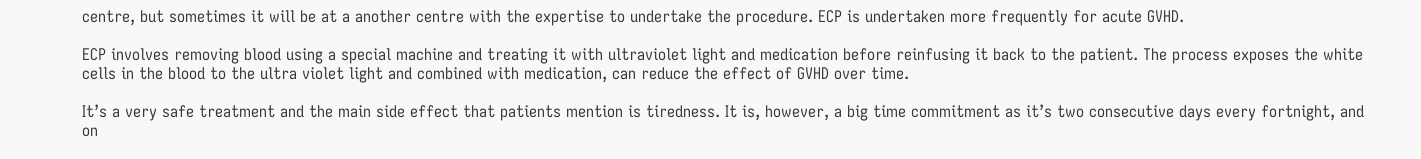centre, but sometimes it will be at a another centre with the expertise to undertake the procedure. ECP is undertaken more frequently for acute GVHD.

ECP involves removing blood using a special machine and treating it with ultraviolet light and medication before reinfusing it back to the patient. The process exposes the white cells in the blood to the ultra violet light and combined with medication, can reduce the effect of GVHD over time.

It’s a very safe treatment and the main side effect that patients mention is tiredness. It is, however, a big time commitment as it’s two consecutive days every fortnight, and on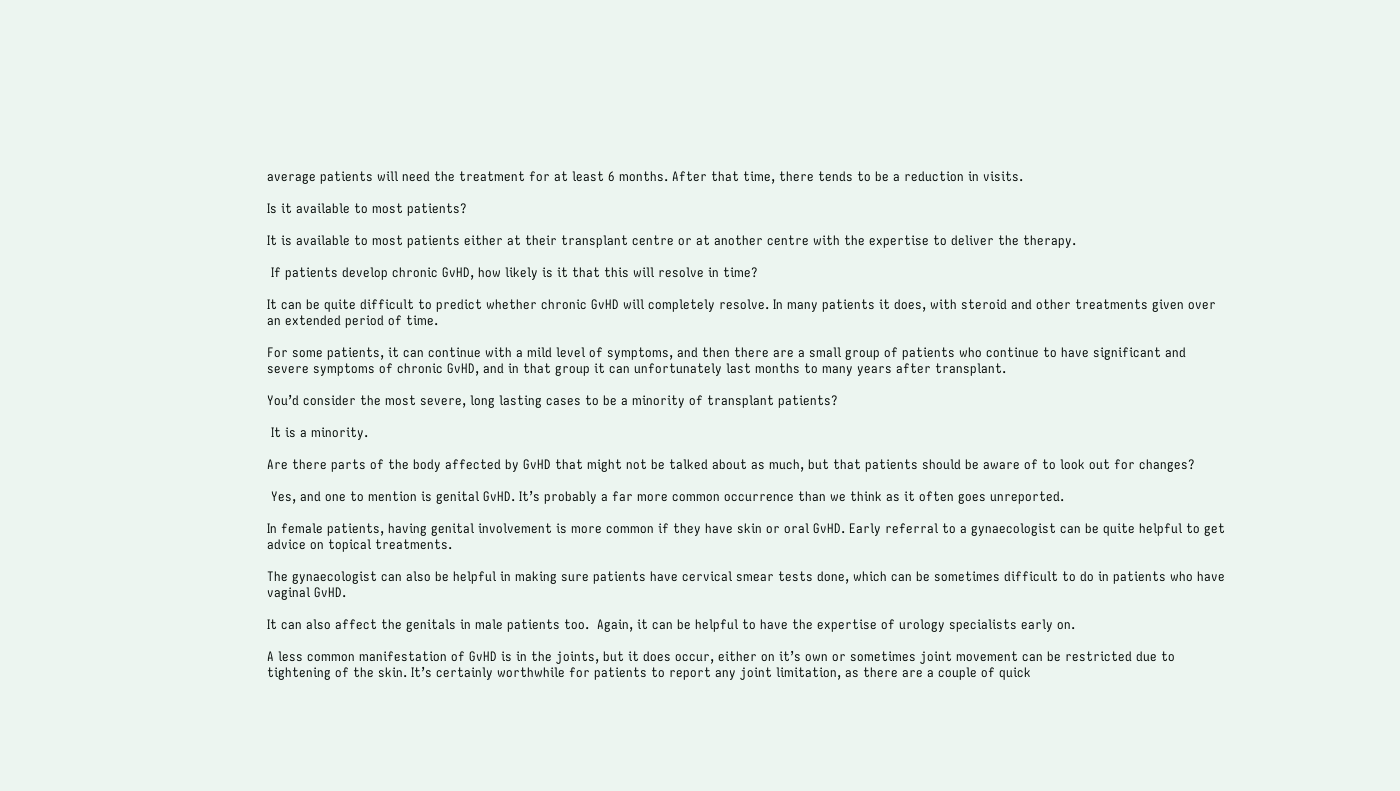average patients will need the treatment for at least 6 months. After that time, there tends to be a reduction in visits.

Is it available to most patients?

It is available to most patients either at their transplant centre or at another centre with the expertise to deliver the therapy.

 If patients develop chronic GvHD, how likely is it that this will resolve in time?

It can be quite difficult to predict whether chronic GvHD will completely resolve. In many patients it does, with steroid and other treatments given over an extended period of time.

For some patients, it can continue with a mild level of symptoms, and then there are a small group of patients who continue to have significant and severe symptoms of chronic GvHD, and in that group it can unfortunately last months to many years after transplant.

You’d consider the most severe, long lasting cases to be a minority of transplant patients?

 It is a minority.

Are there parts of the body affected by GvHD that might not be talked about as much, but that patients should be aware of to look out for changes?

 Yes, and one to mention is genital GvHD. It’s probably a far more common occurrence than we think as it often goes unreported.

In female patients, having genital involvement is more common if they have skin or oral GvHD. Early referral to a gynaecologist can be quite helpful to get advice on topical treatments.

The gynaecologist can also be helpful in making sure patients have cervical smear tests done, which can be sometimes difficult to do in patients who have vaginal GvHD.

It can also affect the genitals in male patients too.  Again, it can be helpful to have the expertise of urology specialists early on.

A less common manifestation of GvHD is in the joints, but it does occur, either on it’s own or sometimes joint movement can be restricted due to tightening of the skin. It’s certainly worthwhile for patients to report any joint limitation, as there are a couple of quick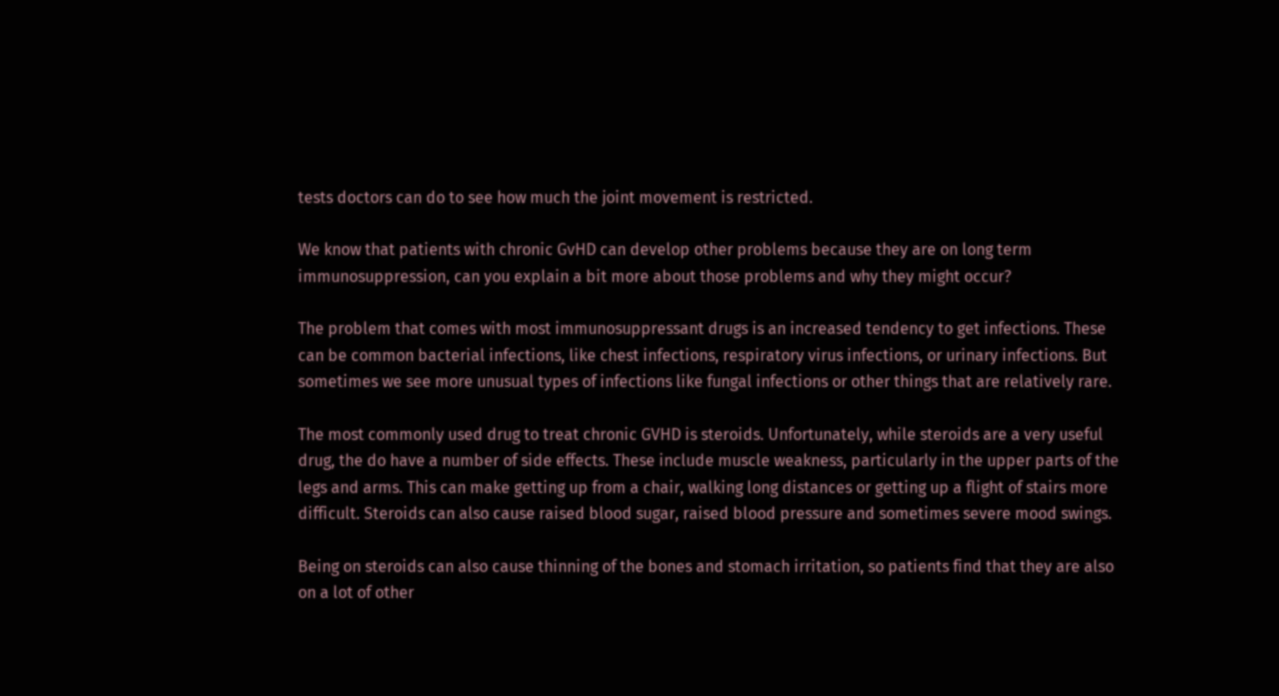tests doctors can do to see how much the joint movement is restricted.

We know that patients with chronic GvHD can develop other problems because they are on long term immunosuppression, can you explain a bit more about those problems and why they might occur?

The problem that comes with most immunosuppressant drugs is an increased tendency to get infections. These can be common bacterial infections, like chest infections, respiratory virus infections, or urinary infections. But sometimes we see more unusual types of infections like fungal infections or other things that are relatively rare.

The most commonly used drug to treat chronic GVHD is steroids. Unfortunately, while steroids are a very useful drug, the do have a number of side effects. These include muscle weakness, particularly in the upper parts of the legs and arms. This can make getting up from a chair, walking long distances or getting up a flight of stairs more difficult. Steroids can also cause raised blood sugar, raised blood pressure and sometimes severe mood swings.

Being on steroids can also cause thinning of the bones and stomach irritation, so patients find that they are also on a lot of other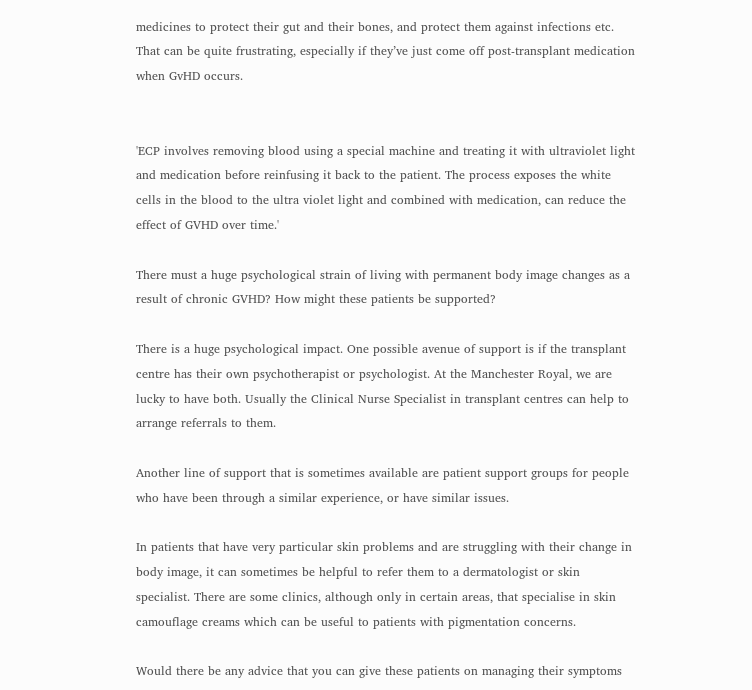medicines to protect their gut and their bones, and protect them against infections etc. That can be quite frustrating, especially if they’ve just come off post-transplant medication when GvHD occurs.


'ECP involves removing blood using a special machine and treating it with ultraviolet light and medication before reinfusing it back to the patient. The process exposes the white cells in the blood to the ultra violet light and combined with medication, can reduce the effect of GVHD over time.'

There must a huge psychological strain of living with permanent body image changes as a result of chronic GVHD? How might these patients be supported?

There is a huge psychological impact. One possible avenue of support is if the transplant centre has their own psychotherapist or psychologist. At the Manchester Royal, we are lucky to have both. Usually the Clinical Nurse Specialist in transplant centres can help to arrange referrals to them.

Another line of support that is sometimes available are patient support groups for people who have been through a similar experience, or have similar issues.

In patients that have very particular skin problems and are struggling with their change in body image, it can sometimes be helpful to refer them to a dermatologist or skin specialist. There are some clinics, although only in certain areas, that specialise in skin camouflage creams which can be useful to patients with pigmentation concerns.

Would there be any advice that you can give these patients on managing their symptoms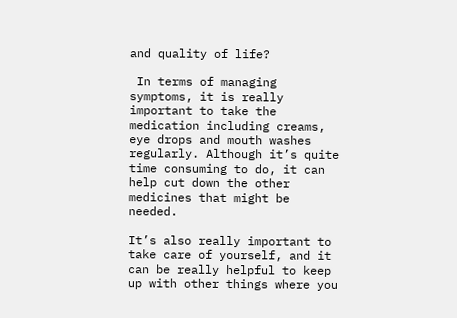and quality of life?

 In terms of managing symptoms, it is really important to take the medication including creams, eye drops and mouth washes regularly. Although it’s quite time consuming to do, it can help cut down the other medicines that might be needed.

It’s also really important to take care of yourself, and it can be really helpful to keep up with other things where you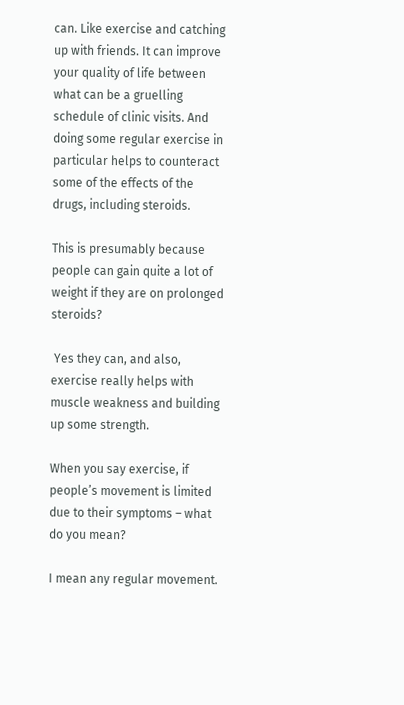can. Like exercise and catching up with friends. It can improve your quality of life between what can be a gruelling schedule of clinic visits. And doing some regular exercise in particular helps to counteract some of the effects of the drugs, including steroids.

This is presumably because people can gain quite a lot of weight if they are on prolonged steroids?

 Yes they can, and also, exercise really helps with muscle weakness and building up some strength.

When you say exercise, if people’s movement is limited due to their symptoms – what do you mean?

I mean any regular movement.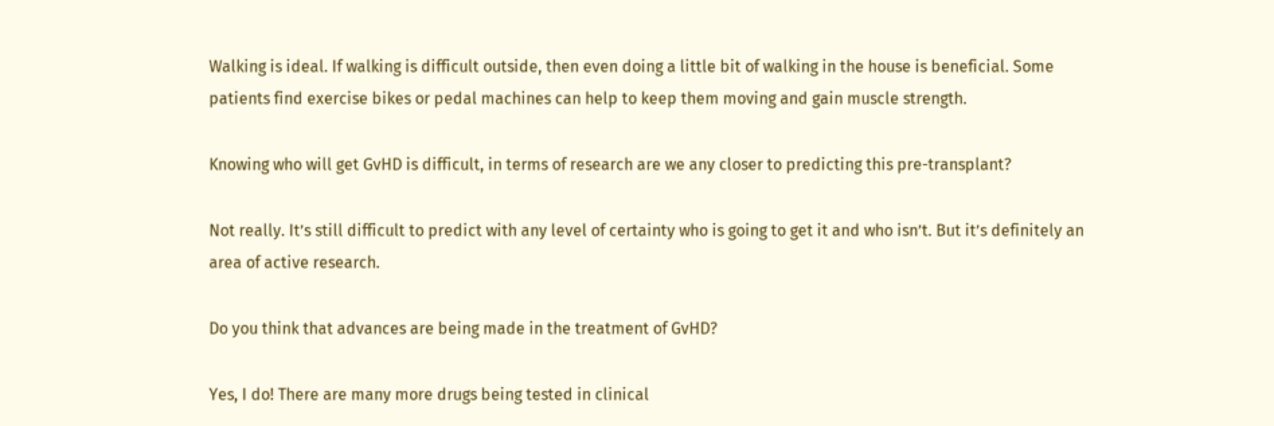Walking is ideal. If walking is difficult outside, then even doing a little bit of walking in the house is beneficial. Some patients find exercise bikes or pedal machines can help to keep them moving and gain muscle strength.

Knowing who will get GvHD is difficult, in terms of research are we any closer to predicting this pre-transplant?

Not really. It’s still difficult to predict with any level of certainty who is going to get it and who isn’t. But it’s definitely an area of active research.

Do you think that advances are being made in the treatment of GvHD?

Yes, I do! There are many more drugs being tested in clinical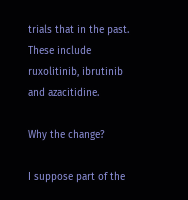trials that in the past. These include ruxolitinib, ibrutinib and azacitidine.

Why the change?

I suppose part of the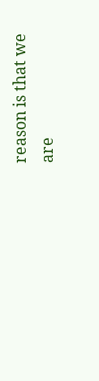reason is that we are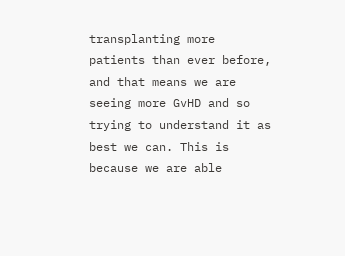transplanting more patients than ever before, and that means we are seeing more GvHD and so trying to understand it as best we can. This is because we are able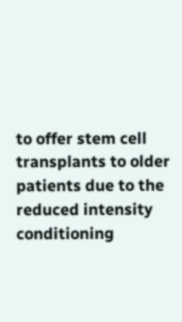to offer stem cell transplants to older patients due to the reduced intensity conditioning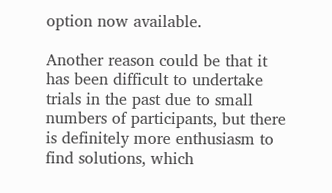option now available.

Another reason could be that it has been difficult to undertake trials in the past due to small numbers of participants, but there is definitely more enthusiasm to find solutions, which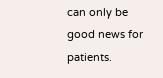can only be good news for patients.